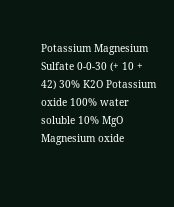Potassium Magnesium Sulfate 0-0-30 (+ 10 + 42) 30% K2O Potassium oxide 100% water soluble 10% MgO Magnesium oxide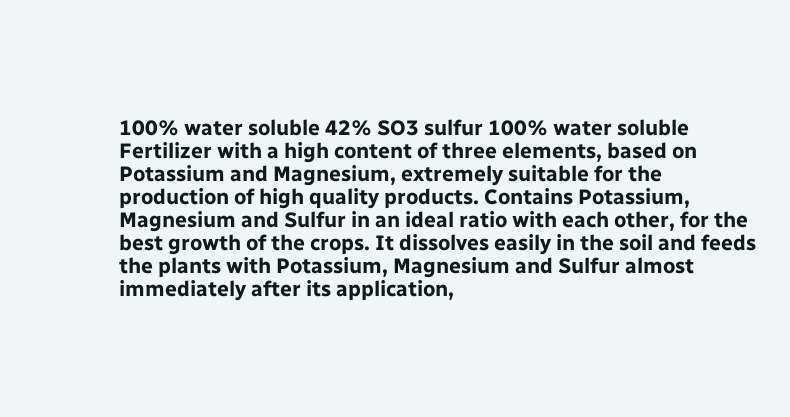100% water soluble 42% SO3 sulfur 100% water soluble Fertilizer with a high content of three elements, based on Potassium and Magnesium, extremely suitable for the production of high quality products. Contains Potassium, Magnesium and Sulfur in an ideal ratio with each other, for the best growth of the crops. It dissolves easily in the soil and feeds the plants with Potassium, Magnesium and Sulfur almost immediately after its application,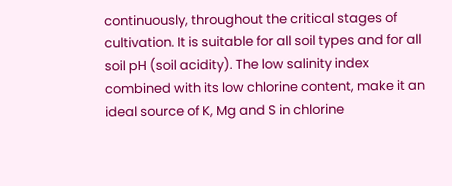continuously, throughout the critical stages of cultivation. It is suitable for all soil types and for all soil pH (soil acidity). The low salinity index combined with its low chlorine content, make it an ideal source of K, Mg and S in chlorine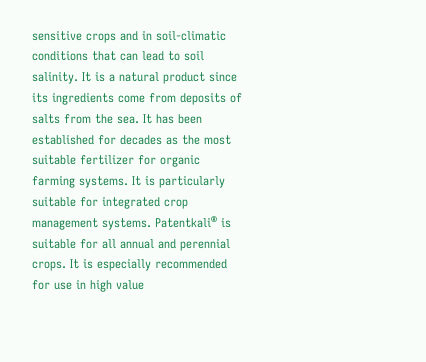sensitive crops and in soil-climatic conditions that can lead to soil salinity. It is a natural product since its ingredients come from deposits of salts from the sea. It has been established for decades as the most suitable fertilizer for organic farming systems. It is particularly suitable for integrated crop management systems. Patentkali® is suitable for all annual and perennial crops. It is especially recommended for use in high value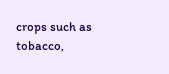crops such as tobacco,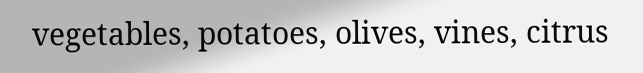vegetables, potatoes, olives, vines, citrus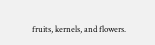fruits, kernels, and flowers.